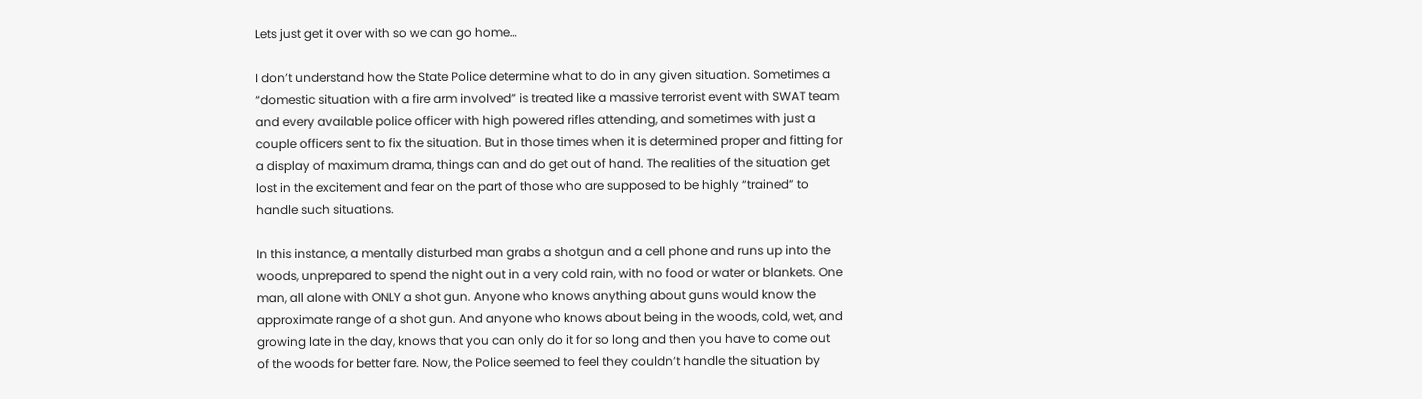Lets just get it over with so we can go home…

I don’t understand how the State Police determine what to do in any given situation. Sometimes a “domestic situation with a fire arm involved” is treated like a massive terrorist event with SWAT team and every available police officer with high powered rifles attending, and sometimes with just a couple officers sent to fix the situation. But in those times when it is determined proper and fitting for a display of maximum drama, things can and do get out of hand. The realities of the situation get lost in the excitement and fear on the part of those who are supposed to be highly “trained” to handle such situations.

In this instance, a mentally disturbed man grabs a shotgun and a cell phone and runs up into the woods, unprepared to spend the night out in a very cold rain, with no food or water or blankets. One man, all alone with ONLY a shot gun. Anyone who knows anything about guns would know the approximate range of a shot gun. And anyone who knows about being in the woods, cold, wet, and growing late in the day, knows that you can only do it for so long and then you have to come out of the woods for better fare. Now, the Police seemed to feel they couldn’t handle the situation by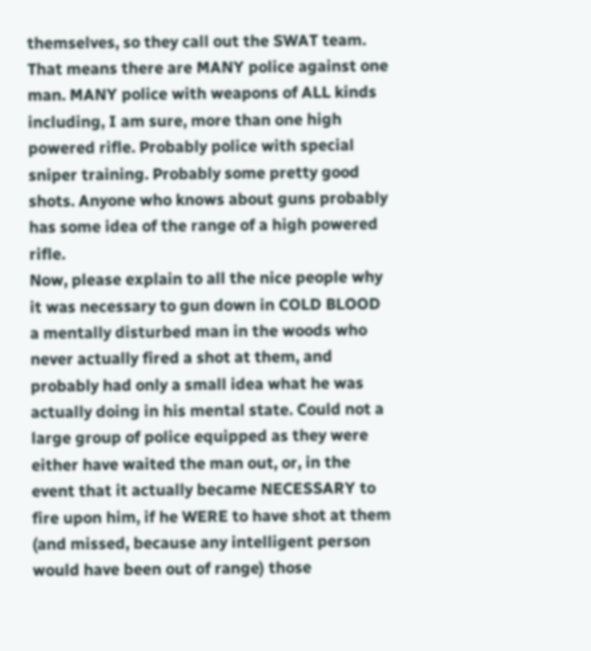themselves, so they call out the SWAT team. That means there are MANY police against one man. MANY police with weapons of ALL kinds including, I am sure, more than one high powered rifle. Probably police with special sniper training. Probably some pretty good shots. Anyone who knows about guns probably has some idea of the range of a high powered rifle.
Now, please explain to all the nice people why it was necessary to gun down in COLD BLOOD a mentally disturbed man in the woods who never actually fired a shot at them, and probably had only a small idea what he was actually doing in his mental state. Could not a large group of police equipped as they were either have waited the man out, or, in the event that it actually became NECESSARY to fire upon him, if he WERE to have shot at them (and missed, because any intelligent person would have been out of range) those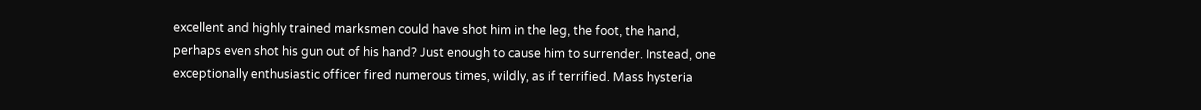excellent and highly trained marksmen could have shot him in the leg, the foot, the hand, perhaps even shot his gun out of his hand? Just enough to cause him to surrender. Instead, one exceptionally enthusiastic officer fired numerous times, wildly, as if terrified. Mass hysteria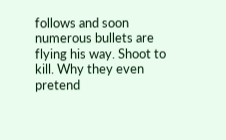follows and soon numerous bullets are flying his way. Shoot to kill. Why they even pretend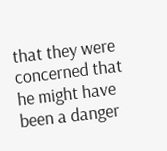that they were concerned that he might have been a danger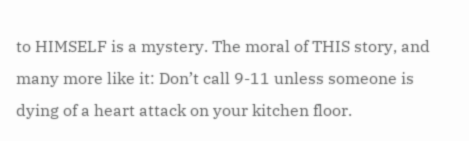to HIMSELF is a mystery. The moral of THIS story, and many more like it: Don’t call 9-11 unless someone is dying of a heart attack on your kitchen floor.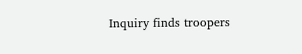Inquiry finds troopers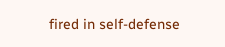fired in self-defense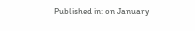Published in: on January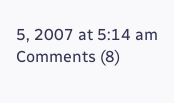5, 2007 at 5:14 am  Comments (8)